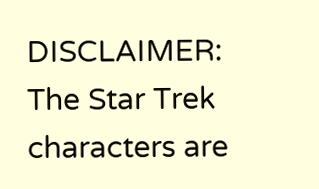DISCLAIMER: The Star Trek characters are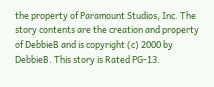the property of Paramount Studios, Inc. The story contents are the creation and property of DebbieB and is copyright (c) 2000 by DebbieB. This story is Rated PG-13.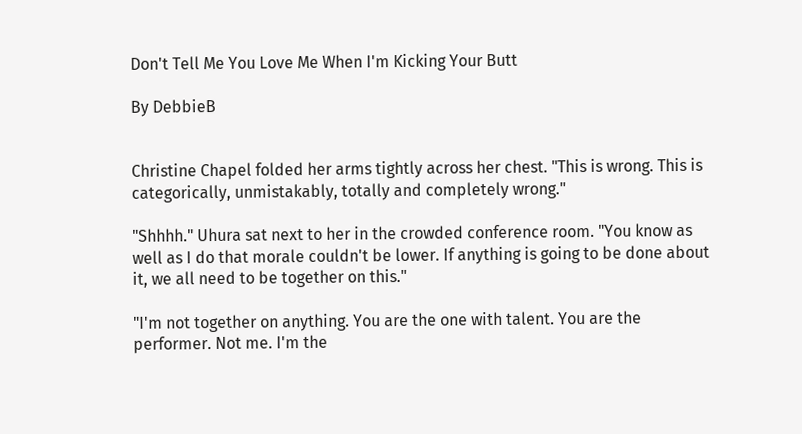Don't Tell Me You Love Me When I'm Kicking Your Butt

By DebbieB


Christine Chapel folded her arms tightly across her chest. "This is wrong. This is categorically, unmistakably, totally and completely wrong."

"Shhhh." Uhura sat next to her in the crowded conference room. "You know as well as I do that morale couldn't be lower. If anything is going to be done about it, we all need to be together on this."

"I'm not together on anything. You are the one with talent. You are the performer. Not me. I'm the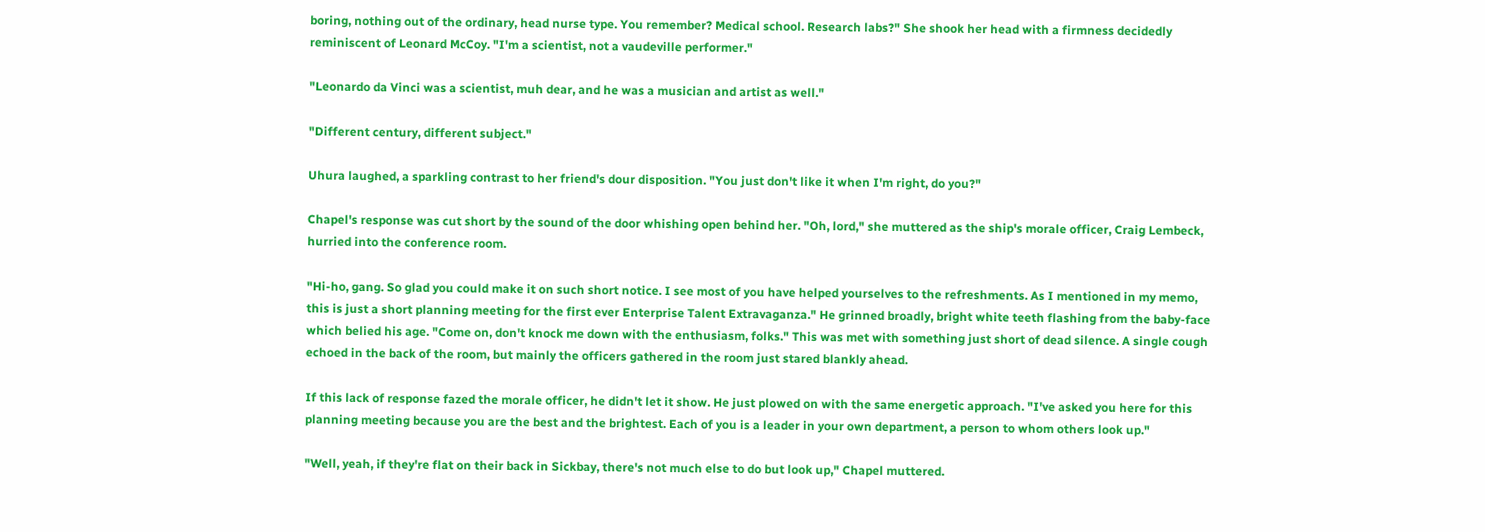boring, nothing out of the ordinary, head nurse type. You remember? Medical school. Research labs?" She shook her head with a firmness decidedly reminiscent of Leonard McCoy. "I'm a scientist, not a vaudeville performer."

"Leonardo da Vinci was a scientist, muh dear, and he was a musician and artist as well."

"Different century, different subject."

Uhura laughed, a sparkling contrast to her friend's dour disposition. "You just don't like it when I'm right, do you?"

Chapel's response was cut short by the sound of the door whishing open behind her. "Oh, lord," she muttered as the ship's morale officer, Craig Lembeck, hurried into the conference room.

"Hi-ho, gang. So glad you could make it on such short notice. I see most of you have helped yourselves to the refreshments. As I mentioned in my memo, this is just a short planning meeting for the first ever Enterprise Talent Extravaganza." He grinned broadly, bright white teeth flashing from the baby-face which belied his age. "Come on, don't knock me down with the enthusiasm, folks." This was met with something just short of dead silence. A single cough echoed in the back of the room, but mainly the officers gathered in the room just stared blankly ahead.

If this lack of response fazed the morale officer, he didn't let it show. He just plowed on with the same energetic approach. "I've asked you here for this planning meeting because you are the best and the brightest. Each of you is a leader in your own department, a person to whom others look up."

"Well, yeah, if they're flat on their back in Sickbay, there's not much else to do but look up," Chapel muttered.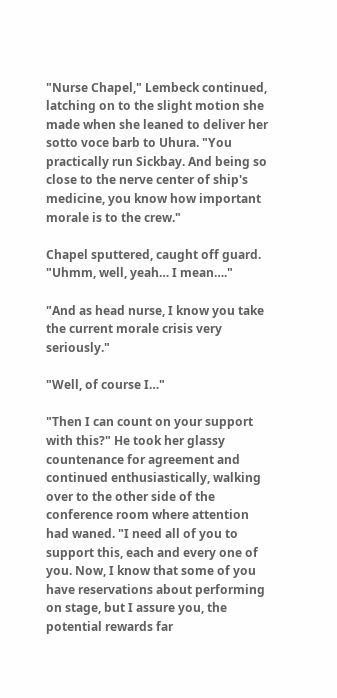"Nurse Chapel," Lembeck continued, latching on to the slight motion she made when she leaned to deliver her sotto voce barb to Uhura. "You practically run Sickbay. And being so close to the nerve center of ship's medicine, you know how important morale is to the crew."

Chapel sputtered, caught off guard. "Uhmm, well, yeah… I mean…."

"And as head nurse, I know you take the current morale crisis very seriously."

"Well, of course I…"

"Then I can count on your support with this?" He took her glassy countenance for agreement and continued enthusiastically, walking over to the other side of the conference room where attention had waned. "I need all of you to support this, each and every one of you. Now, I know that some of you have reservations about performing on stage, but I assure you, the potential rewards far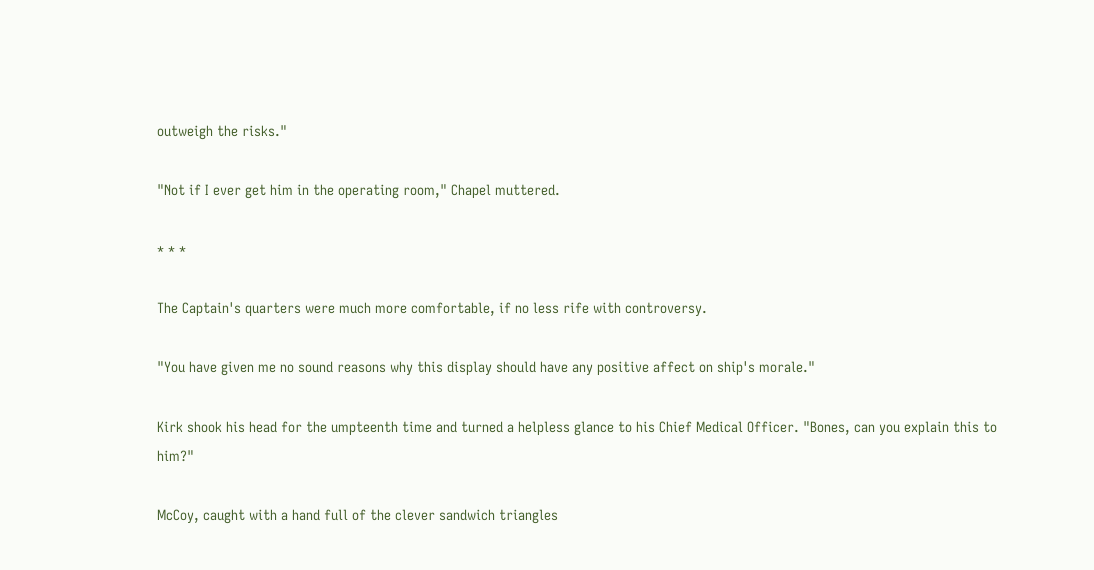outweigh the risks."

"Not if I ever get him in the operating room," Chapel muttered.

* * *

The Captain's quarters were much more comfortable, if no less rife with controversy.

"You have given me no sound reasons why this display should have any positive affect on ship's morale."

Kirk shook his head for the umpteenth time and turned a helpless glance to his Chief Medical Officer. "Bones, can you explain this to him?"

McCoy, caught with a hand full of the clever sandwich triangles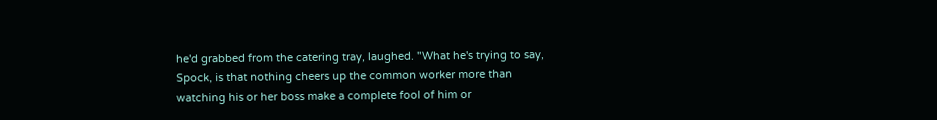he'd grabbed from the catering tray, laughed. "What he's trying to say, Spock, is that nothing cheers up the common worker more than watching his or her boss make a complete fool of him or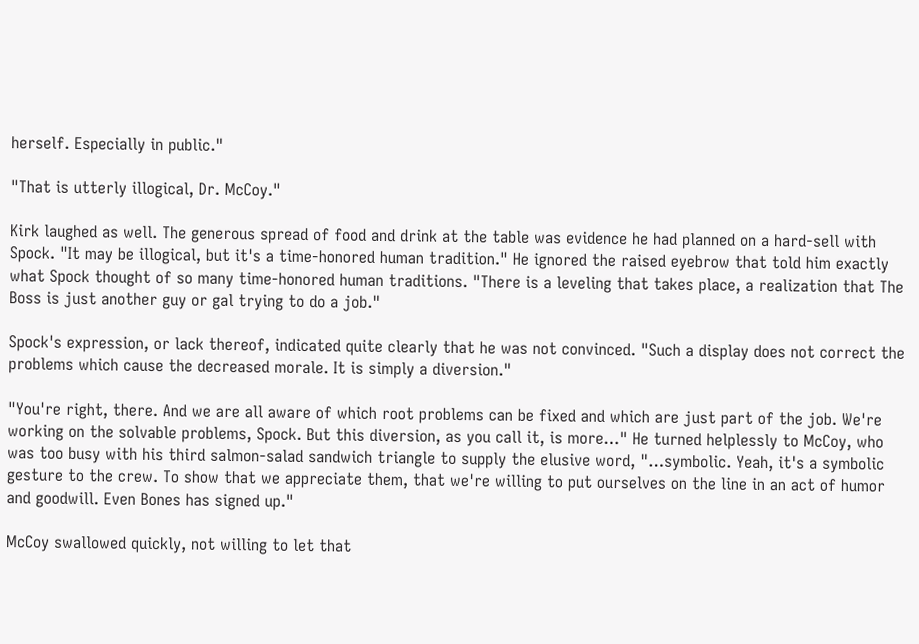herself. Especially in public."

"That is utterly illogical, Dr. McCoy."

Kirk laughed as well. The generous spread of food and drink at the table was evidence he had planned on a hard-sell with Spock. "It may be illogical, but it's a time-honored human tradition." He ignored the raised eyebrow that told him exactly what Spock thought of so many time-honored human traditions. "There is a leveling that takes place, a realization that The Boss is just another guy or gal trying to do a job."

Spock's expression, or lack thereof, indicated quite clearly that he was not convinced. "Such a display does not correct the problems which cause the decreased morale. It is simply a diversion."

"You're right, there. And we are all aware of which root problems can be fixed and which are just part of the job. We're working on the solvable problems, Spock. But this diversion, as you call it, is more…" He turned helplessly to McCoy, who was too busy with his third salmon-salad sandwich triangle to supply the elusive word, "…symbolic. Yeah, it's a symbolic gesture to the crew. To show that we appreciate them, that we're willing to put ourselves on the line in an act of humor and goodwill. Even Bones has signed up."

McCoy swallowed quickly, not willing to let that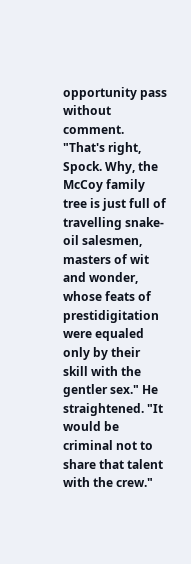opportunity pass without comment. "That's right, Spock. Why, the McCoy family tree is just full of travelling snake-oil salesmen, masters of wit and wonder, whose feats of prestidigitation were equaled only by their skill with the gentler sex." He straightened. "It would be criminal not to share that talent with the crew."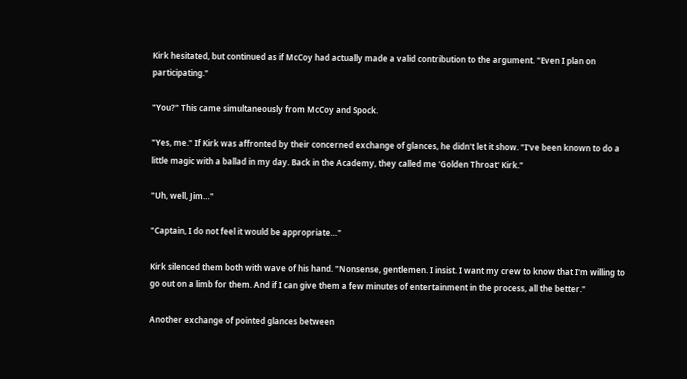Kirk hesitated, but continued as if McCoy had actually made a valid contribution to the argument. "Even I plan on participating."

"You?" This came simultaneously from McCoy and Spock.

"Yes, me." If Kirk was affronted by their concerned exchange of glances, he didn't let it show. "I've been known to do a little magic with a ballad in my day. Back in the Academy, they called me 'Golden Throat' Kirk."

"Uh, well, Jim…"

"Captain, I do not feel it would be appropriate…"

Kirk silenced them both with wave of his hand. "Nonsense, gentlemen. I insist. I want my crew to know that I'm willing to go out on a limb for them. And if I can give them a few minutes of entertainment in the process, all the better."

Another exchange of pointed glances between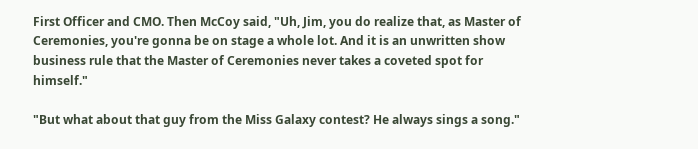First Officer and CMO. Then McCoy said, "Uh, Jim, you do realize that, as Master of Ceremonies, you're gonna be on stage a whole lot. And it is an unwritten show business rule that the Master of Ceremonies never takes a coveted spot for himself."

"But what about that guy from the Miss Galaxy contest? He always sings a song."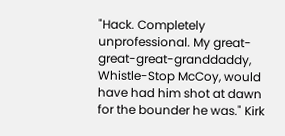"Hack. Completely unprofessional. My great-great-great-granddaddy, Whistle-Stop McCoy, would have had him shot at dawn for the bounder he was." Kirk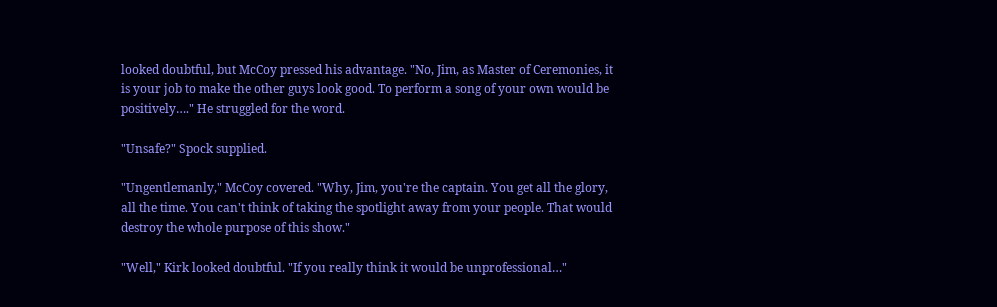looked doubtful, but McCoy pressed his advantage. "No, Jim, as Master of Ceremonies, it is your job to make the other guys look good. To perform a song of your own would be positively…." He struggled for the word.

"Unsafe?" Spock supplied.

"Ungentlemanly," McCoy covered. "Why, Jim, you're the captain. You get all the glory, all the time. You can't think of taking the spotlight away from your people. That would destroy the whole purpose of this show."

"Well," Kirk looked doubtful. "If you really think it would be unprofessional…"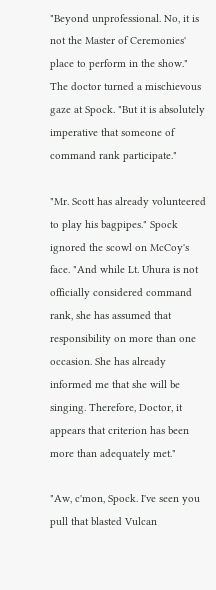"Beyond unprofessional. No, it is not the Master of Ceremonies' place to perform in the show." The doctor turned a mischievous gaze at Spock. "But it is absolutely imperative that someone of command rank participate."

"Mr. Scott has already volunteered to play his bagpipes." Spock ignored the scowl on McCoy's face. "And while Lt. Uhura is not officially considered command rank, she has assumed that responsibility on more than one occasion. She has already informed me that she will be singing. Therefore, Doctor, it appears that criterion has been more than adequately met."

"Aw, c'mon, Spock. I've seen you pull that blasted Vulcan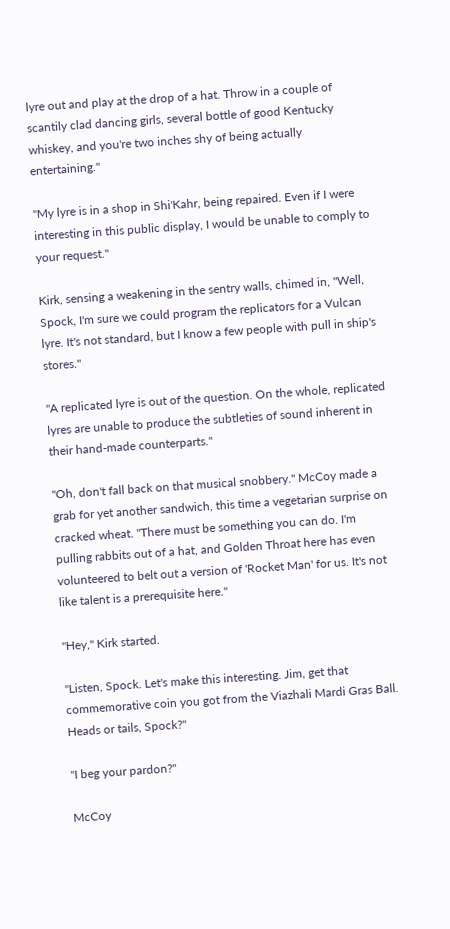lyre out and play at the drop of a hat. Throw in a couple of scantily clad dancing girls, several bottle of good Kentucky whiskey, and you're two inches shy of being actually entertaining."

"My lyre is in a shop in Shi'Kahr, being repaired. Even if I were interesting in this public display, I would be unable to comply to your request."

Kirk, sensing a weakening in the sentry walls, chimed in, "Well, Spock, I'm sure we could program the replicators for a Vulcan lyre. It's not standard, but I know a few people with pull in ship's stores."

"A replicated lyre is out of the question. On the whole, replicated lyres are unable to produce the subtleties of sound inherent in their hand-made counterparts."

"Oh, don't fall back on that musical snobbery." McCoy made a grab for yet another sandwich, this time a vegetarian surprise on cracked wheat. "There must be something you can do. I'm pulling rabbits out of a hat, and Golden Throat here has even volunteered to belt out a version of 'Rocket Man' for us. It's not like talent is a prerequisite here."

"Hey," Kirk started.

"Listen, Spock. Let's make this interesting. Jim, get that commemorative coin you got from the Viazhali Mardi Gras Ball. Heads or tails, Spock?"

"I beg your pardon?"

McCoy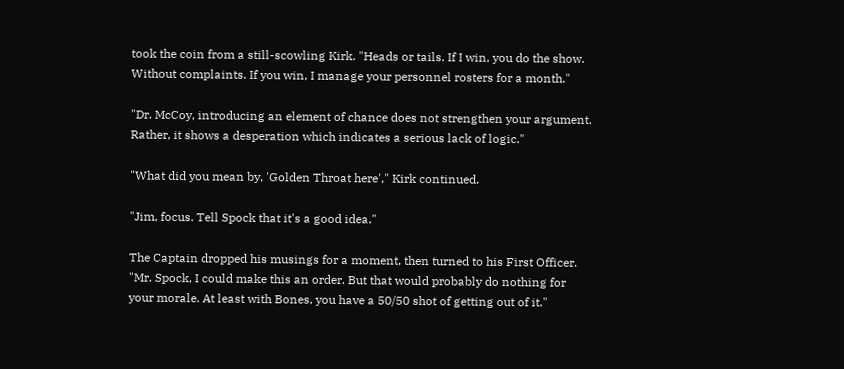took the coin from a still-scowling Kirk. "Heads or tails. If I win, you do the show. Without complaints. If you win, I manage your personnel rosters for a month."

"Dr. McCoy, introducing an element of chance does not strengthen your argument. Rather, it shows a desperation which indicates a serious lack of logic."

"What did you mean by, 'Golden Throat here'," Kirk continued.

"Jim, focus. Tell Spock that it's a good idea."

The Captain dropped his musings for a moment, then turned to his First Officer. "Mr. Spock, I could make this an order. But that would probably do nothing for your morale. At least with Bones, you have a 50/50 shot of getting out of it."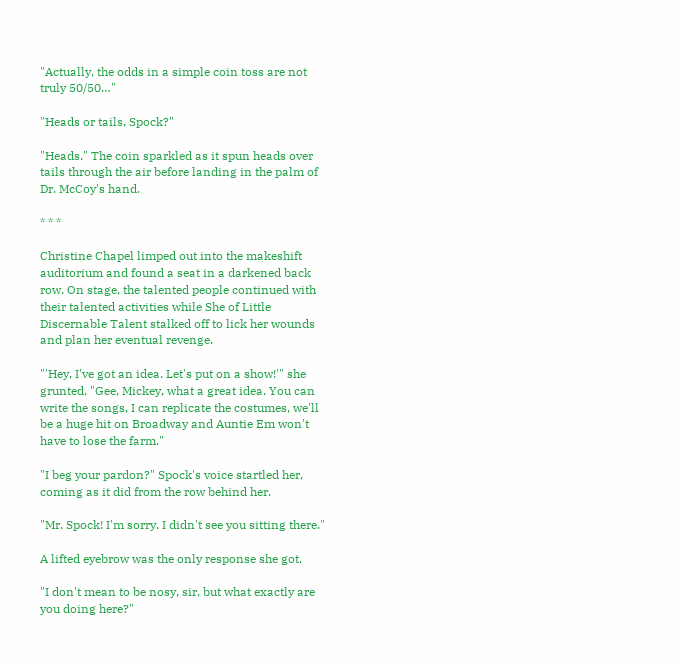"Actually, the odds in a simple coin toss are not truly 50/50…"

"Heads or tails, Spock?"

"Heads." The coin sparkled as it spun heads over tails through the air before landing in the palm of Dr. McCoy's hand.

* * *

Christine Chapel limped out into the makeshift auditorium and found a seat in a darkened back row. On stage, the talented people continued with their talented activities while She of Little Discernable Talent stalked off to lick her wounds and plan her eventual revenge.

"'Hey, I've got an idea. Let's put on a show!'" she grunted. "Gee, Mickey, what a great idea. You can write the songs, I can replicate the costumes, we'll be a huge hit on Broadway and Auntie Em won't have to lose the farm."

"I beg your pardon?" Spock's voice startled her, coming as it did from the row behind her.

"Mr. Spock! I'm sorry. I didn't see you sitting there."

A lifted eyebrow was the only response she got.

"I don't mean to be nosy, sir, but what exactly are you doing here?"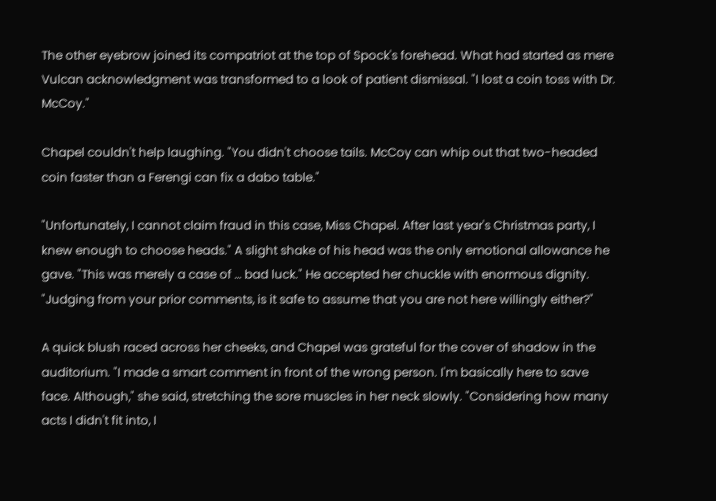The other eyebrow joined its compatriot at the top of Spock's forehead. What had started as mere Vulcan acknowledgment was transformed to a look of patient dismissal. "I lost a coin toss with Dr. McCoy."

Chapel couldn't help laughing. "You didn't choose tails. McCoy can whip out that two-headed coin faster than a Ferengi can fix a dabo table."

"Unfortunately, I cannot claim fraud in this case, Miss Chapel. After last year's Christmas party, I knew enough to choose heads." A slight shake of his head was the only emotional allowance he gave. "This was merely a case of … bad luck." He accepted her chuckle with enormous dignity. "Judging from your prior comments, is it safe to assume that you are not here willingly either?"

A quick blush raced across her cheeks, and Chapel was grateful for the cover of shadow in the auditorium. "I made a smart comment in front of the wrong person. I'm basically here to save face. Although," she said, stretching the sore muscles in her neck slowly. "Considering how many acts I didn't fit into, I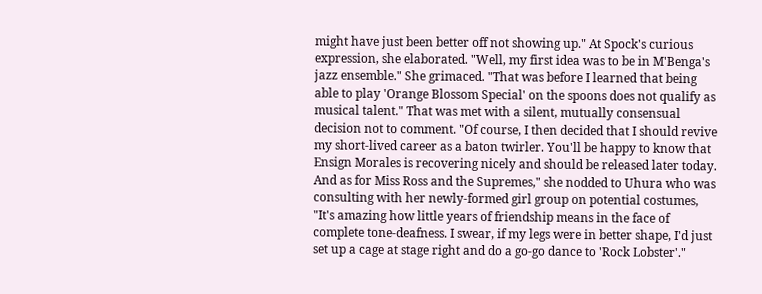might have just been better off not showing up." At Spock's curious expression, she elaborated. "Well, my first idea was to be in M'Benga's jazz ensemble." She grimaced. "That was before I learned that being able to play 'Orange Blossom Special' on the spoons does not qualify as musical talent." That was met with a silent, mutually consensual decision not to comment. "Of course, I then decided that I should revive my short-lived career as a baton twirler. You'll be happy to know that Ensign Morales is recovering nicely and should be released later today. And as for Miss Ross and the Supremes," she nodded to Uhura who was consulting with her newly-formed girl group on potential costumes, "It's amazing how little years of friendship means in the face of complete tone-deafness. I swear, if my legs were in better shape, I'd just set up a cage at stage right and do a go-go dance to 'Rock Lobster'."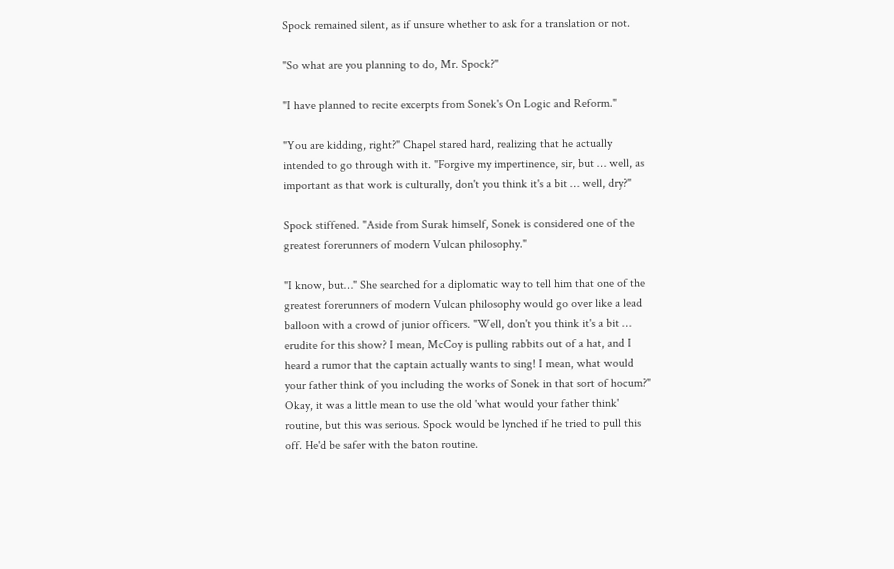Spock remained silent, as if unsure whether to ask for a translation or not.

"So what are you planning to do, Mr. Spock?"

"I have planned to recite excerpts from Sonek's On Logic and Reform."

"You are kidding, right?" Chapel stared hard, realizing that he actually intended to go through with it. "Forgive my impertinence, sir, but … well, as important as that work is culturally, don't you think it's a bit … well, dry?"

Spock stiffened. "Aside from Surak himself, Sonek is considered one of the greatest forerunners of modern Vulcan philosophy."

"I know, but…" She searched for a diplomatic way to tell him that one of the greatest forerunners of modern Vulcan philosophy would go over like a lead balloon with a crowd of junior officers. "Well, don't you think it's a bit … erudite for this show? I mean, McCoy is pulling rabbits out of a hat, and I heard a rumor that the captain actually wants to sing! I mean, what would your father think of you including the works of Sonek in that sort of hocum?" Okay, it was a little mean to use the old 'what would your father think' routine, but this was serious. Spock would be lynched if he tried to pull this off. He'd be safer with the baton routine.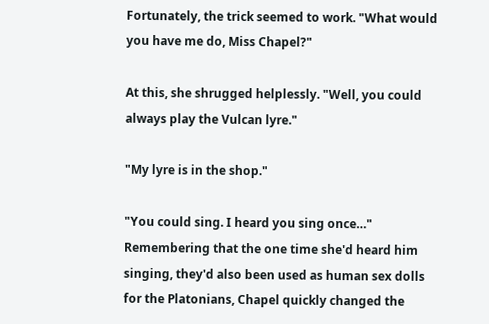Fortunately, the trick seemed to work. "What would you have me do, Miss Chapel?"

At this, she shrugged helplessly. "Well, you could always play the Vulcan lyre."

"My lyre is in the shop."

"You could sing. I heard you sing once…" Remembering that the one time she'd heard him singing, they'd also been used as human sex dolls for the Platonians, Chapel quickly changed the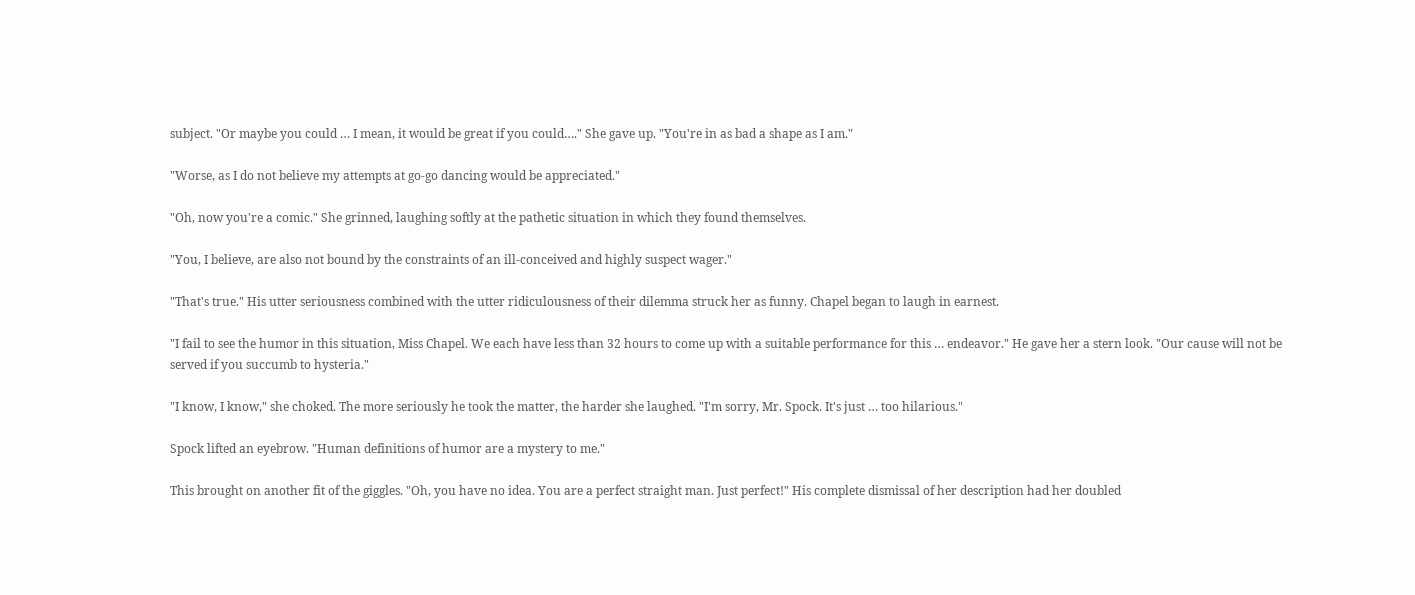subject. "Or maybe you could … I mean, it would be great if you could…." She gave up. "You're in as bad a shape as I am."

"Worse, as I do not believe my attempts at go-go dancing would be appreciated."

"Oh, now you're a comic." She grinned, laughing softly at the pathetic situation in which they found themselves.

"You, I believe, are also not bound by the constraints of an ill-conceived and highly suspect wager."

"That's true." His utter seriousness combined with the utter ridiculousness of their dilemma struck her as funny. Chapel began to laugh in earnest.

"I fail to see the humor in this situation, Miss Chapel. We each have less than 32 hours to come up with a suitable performance for this … endeavor." He gave her a stern look. "Our cause will not be served if you succumb to hysteria."

"I know, I know," she choked. The more seriously he took the matter, the harder she laughed. "I'm sorry, Mr. Spock. It's just … too hilarious."

Spock lifted an eyebrow. "Human definitions of humor are a mystery to me."

This brought on another fit of the giggles. "Oh, you have no idea. You are a perfect straight man. Just perfect!" His complete dismissal of her description had her doubled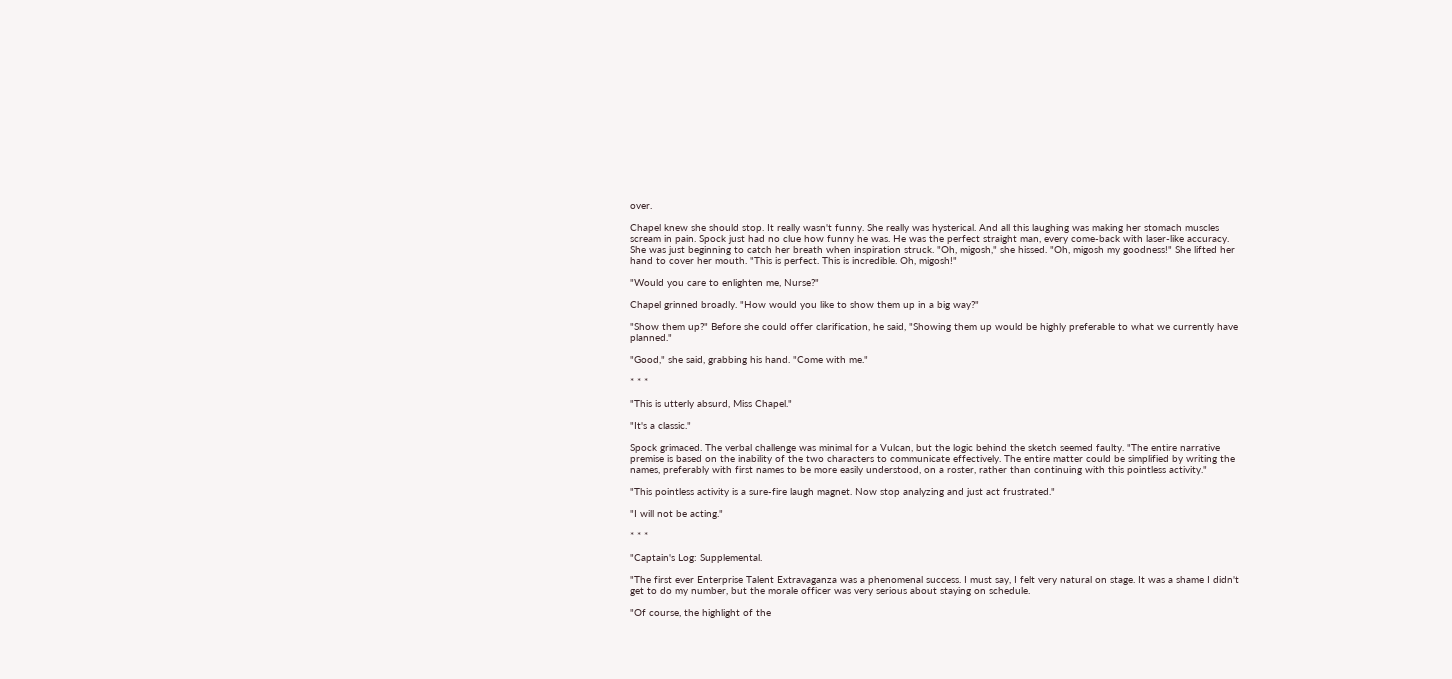over.

Chapel knew she should stop. It really wasn't funny. She really was hysterical. And all this laughing was making her stomach muscles scream in pain. Spock just had no clue how funny he was. He was the perfect straight man, every come-back with laser-like accuracy. She was just beginning to catch her breath when inspiration struck. "Oh, migosh," she hissed. "Oh, migosh my goodness!" She lifted her hand to cover her mouth. "This is perfect. This is incredible. Oh, migosh!"

"Would you care to enlighten me, Nurse?"

Chapel grinned broadly. "How would you like to show them up in a big way?"

"Show them up?" Before she could offer clarification, he said, "Showing them up would be highly preferable to what we currently have planned."

"Good," she said, grabbing his hand. "Come with me."

* * *

"This is utterly absurd, Miss Chapel."

"It's a classic."

Spock grimaced. The verbal challenge was minimal for a Vulcan, but the logic behind the sketch seemed faulty. "The entire narrative premise is based on the inability of the two characters to communicate effectively. The entire matter could be simplified by writing the names, preferably with first names to be more easily understood, on a roster, rather than continuing with this pointless activity."

"This pointless activity is a sure-fire laugh magnet. Now stop analyzing and just act frustrated."

"I will not be acting."

* * *

"Captain's Log: Supplemental.

"The first ever Enterprise Talent Extravaganza was a phenomenal success. I must say, I felt very natural on stage. It was a shame I didn't get to do my number, but the morale officer was very serious about staying on schedule.

"Of course, the highlight of the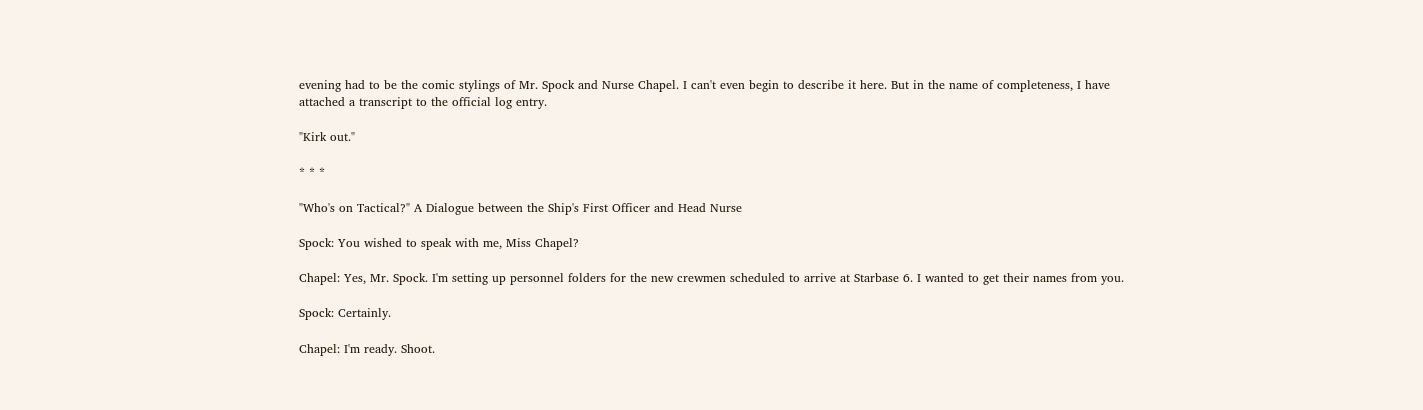evening had to be the comic stylings of Mr. Spock and Nurse Chapel. I can't even begin to describe it here. But in the name of completeness, I have attached a transcript to the official log entry.

"Kirk out."

* * *

"Who's on Tactical?" A Dialogue between the Ship's First Officer and Head Nurse

Spock: You wished to speak with me, Miss Chapel?

Chapel: Yes, Mr. Spock. I'm setting up personnel folders for the new crewmen scheduled to arrive at Starbase 6. I wanted to get their names from you.

Spock: Certainly.

Chapel: I'm ready. Shoot.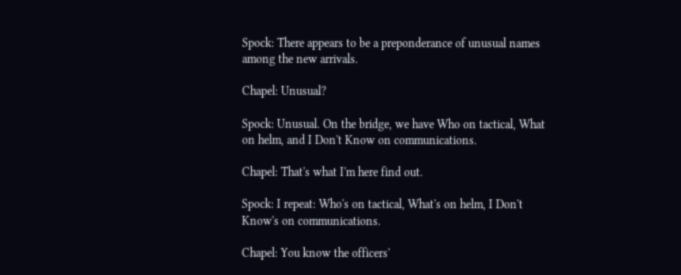Spock: There appears to be a preponderance of unusual names among the new arrivals.

Chapel: Unusual?

Spock: Unusual. On the bridge, we have Who on tactical, What on helm, and I Don't Know on communications.

Chapel: That's what I'm here find out.

Spock: I repeat: Who's on tactical, What's on helm, I Don't Know's on communications.

Chapel: You know the officers'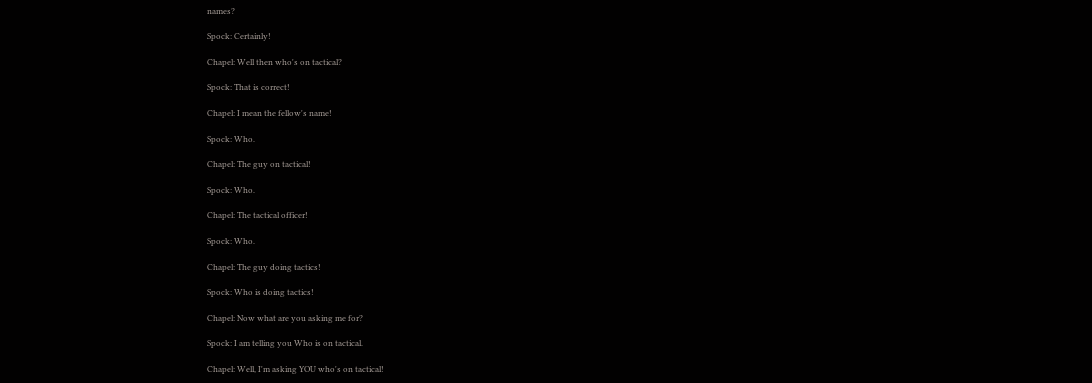names?

Spock: Certainly!

Chapel: Well then who's on tactical?

Spock: That is correct!

Chapel: I mean the fellow's name!

Spock: Who.

Chapel: The guy on tactical!

Spock: Who.

Chapel: The tactical officer!

Spock: Who.

Chapel: The guy doing tactics!

Spock: Who is doing tactics!

Chapel: Now what are you asking me for?

Spock: I am telling you Who is on tactical.

Chapel: Well, I'm asking YOU who's on tactical!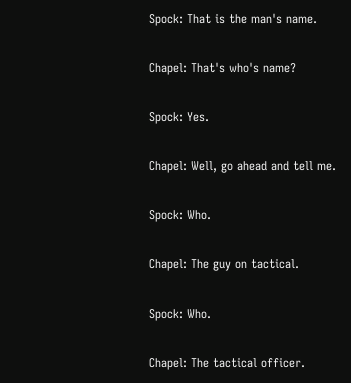Spock: That is the man's name.

Chapel: That's who's name?

Spock: Yes.

Chapel: Well, go ahead and tell me.

Spock: Who.

Chapel: The guy on tactical.

Spock: Who.

Chapel: The tactical officer.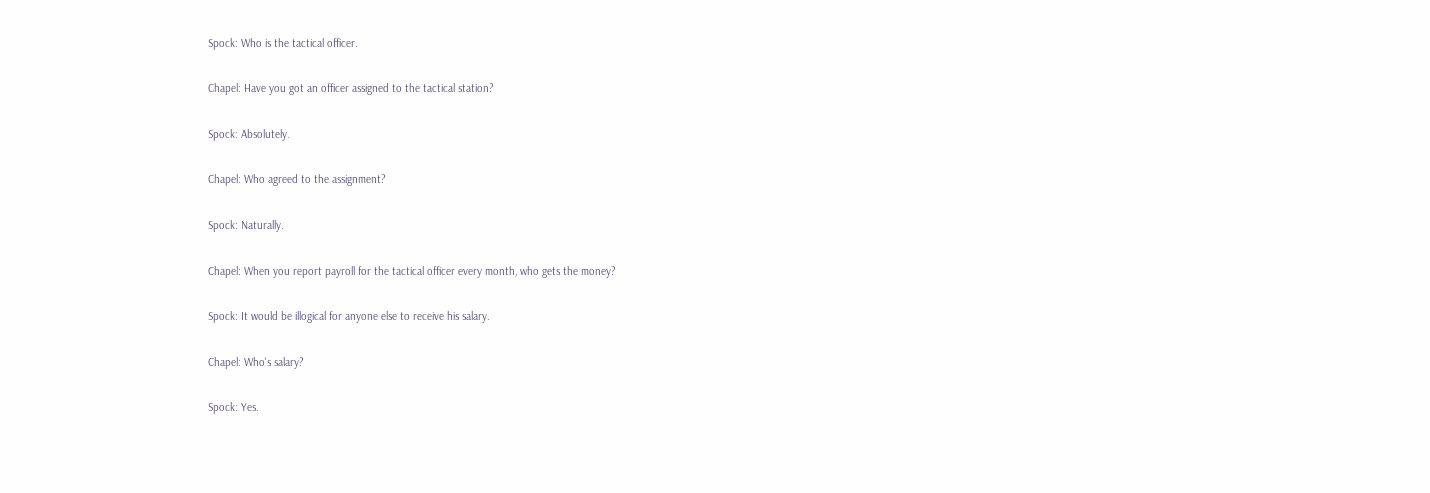Spock: Who is the tactical officer.

Chapel: Have you got an officer assigned to the tactical station?

Spock: Absolutely.

Chapel: Who agreed to the assignment?

Spock: Naturally.

Chapel: When you report payroll for the tactical officer every month, who gets the money?

Spock: It would be illogical for anyone else to receive his salary.

Chapel: Who's salary?

Spock: Yes.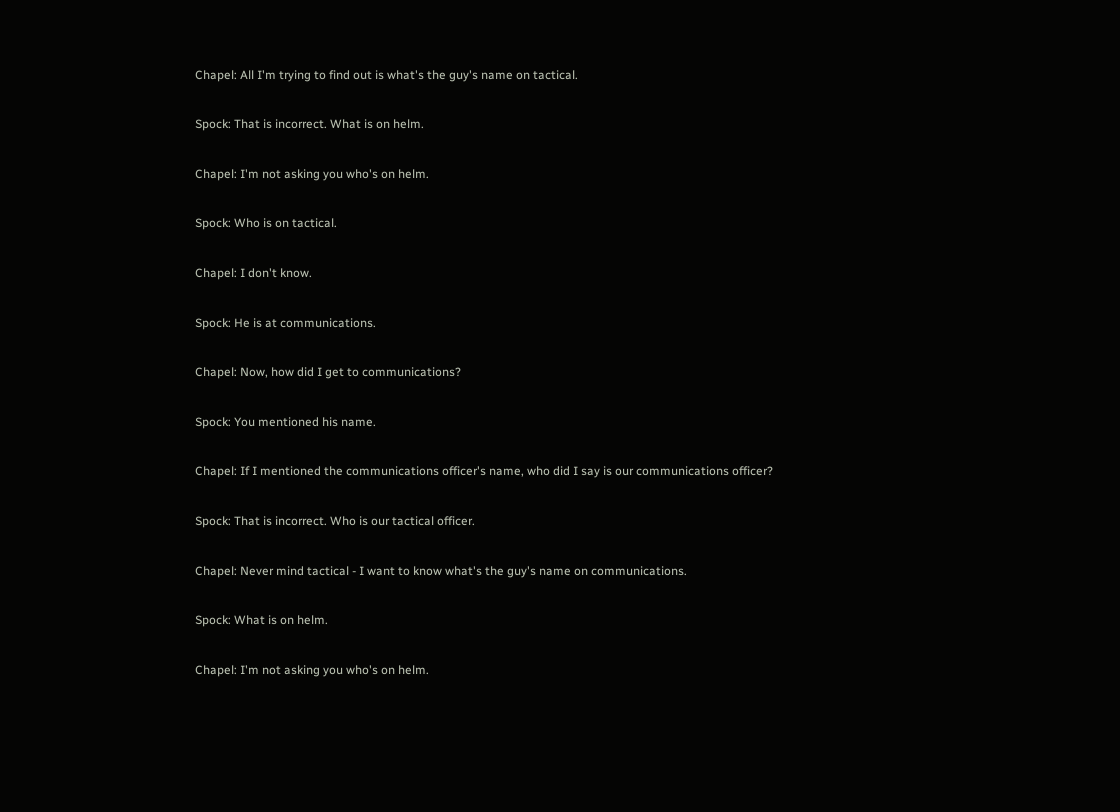Chapel: All I'm trying to find out is what's the guy's name on tactical.

Spock: That is incorrect. What is on helm.

Chapel: I'm not asking you who's on helm.

Spock: Who is on tactical.

Chapel: I don't know.

Spock: He is at communications.

Chapel: Now, how did I get to communications?

Spock: You mentioned his name.

Chapel: If I mentioned the communications officer's name, who did I say is our communications officer?

Spock: That is incorrect. Who is our tactical officer.

Chapel: Never mind tactical - I want to know what's the guy's name on communications.

Spock: What is on helm.

Chapel: I'm not asking you who's on helm.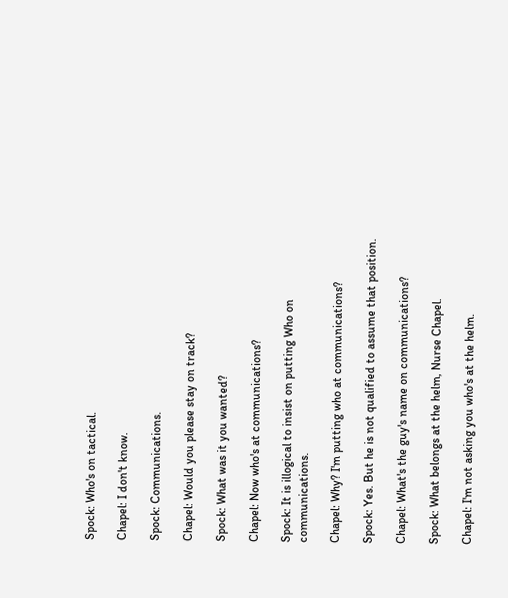Spock: Who's on tactical.

Chapel: I don't know.

Spock: Communications.

Chapel: Would you please stay on track?

Spock: What was it you wanted?

Chapel: Now who's at communications?

Spock: It is illogical to insist on putting Who on communications.

Chapel: Why? I'm putting who at communications?

Spock: Yes. But he is not qualified to assume that position.

Chapel: What's the guy's name on communications?

Spock: What belongs at the helm, Nurse Chapel.

Chapel: I'm not asking you who's at the helm.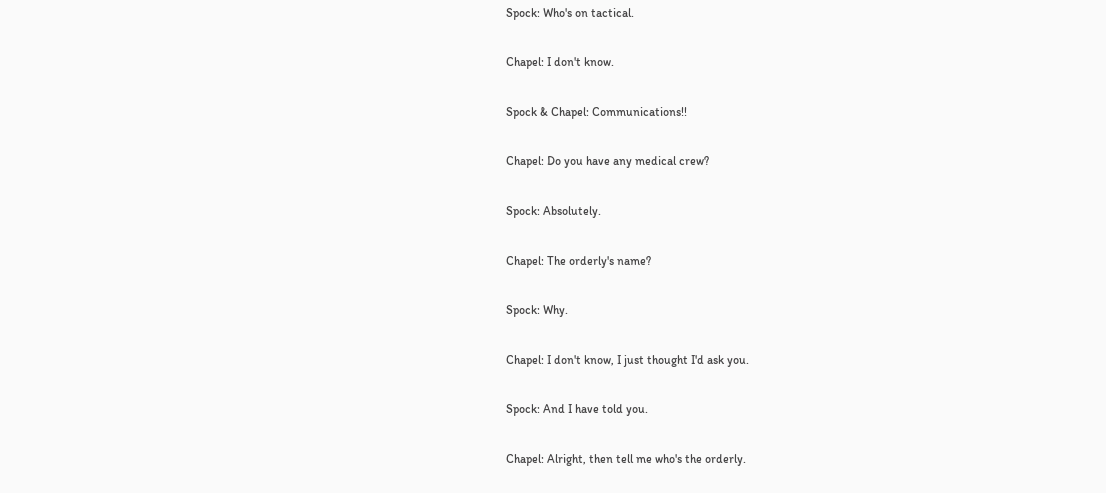Spock: Who's on tactical.

Chapel: I don't know.

Spock & Chapel: Communications!!

Chapel: Do you have any medical crew?

Spock: Absolutely.

Chapel: The orderly's name?

Spock: Why.

Chapel: I don't know, I just thought I'd ask you.

Spock: And I have told you.

Chapel: Alright, then tell me who's the orderly.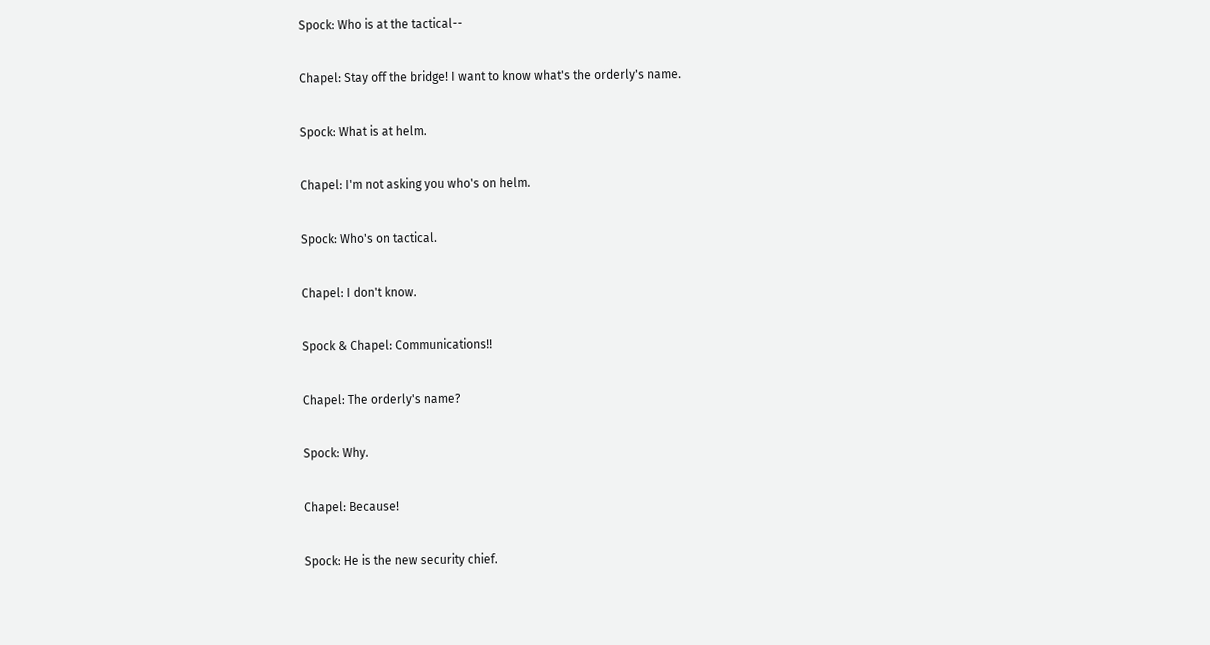Spock: Who is at the tactical--

Chapel: Stay off the bridge! I want to know what's the orderly's name.

Spock: What is at helm.

Chapel: I'm not asking you who's on helm.

Spock: Who's on tactical.

Chapel: I don't know.

Spock & Chapel: Communications!!

Chapel: The orderly's name?

Spock: Why.

Chapel: Because!

Spock: He is the new security chief.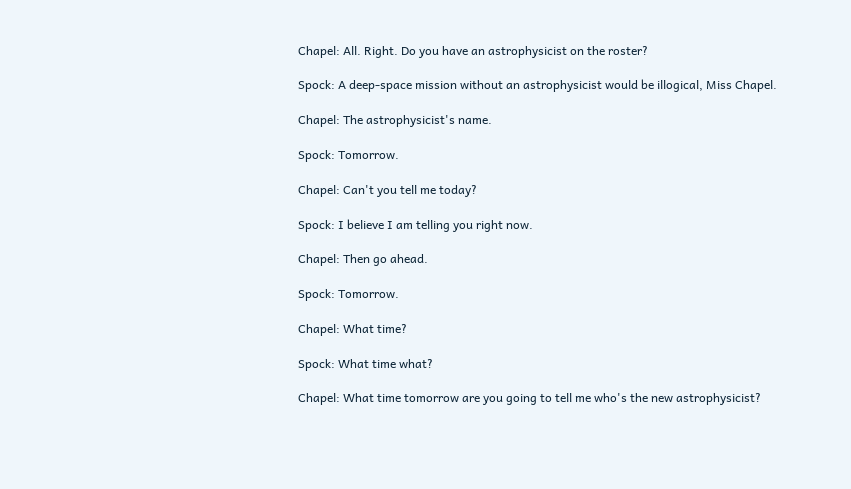Chapel: All. Right. Do you have an astrophysicist on the roster?

Spock: A deep-space mission without an astrophysicist would be illogical, Miss Chapel.

Chapel: The astrophysicist's name.

Spock: Tomorrow.

Chapel: Can't you tell me today?

Spock: I believe I am telling you right now.

Chapel: Then go ahead.

Spock: Tomorrow.

Chapel: What time?

Spock: What time what?

Chapel: What time tomorrow are you going to tell me who's the new astrophysicist?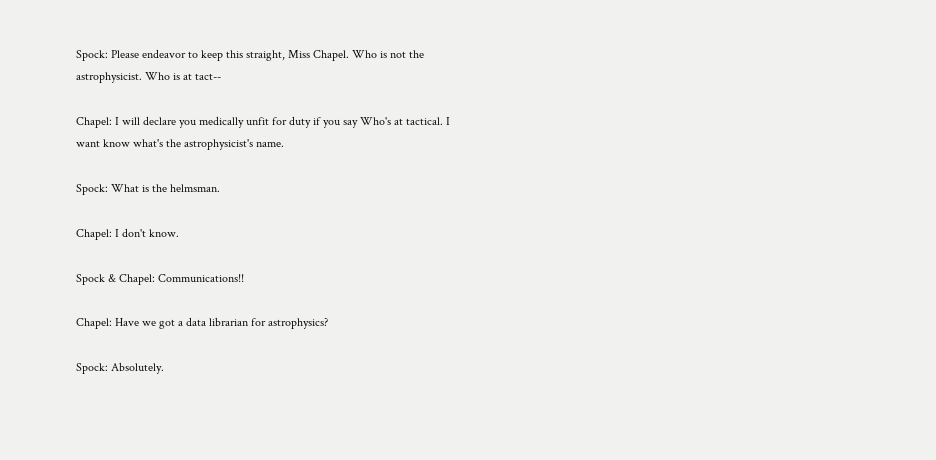Spock: Please endeavor to keep this straight, Miss Chapel. Who is not the astrophysicist. Who is at tact--

Chapel: I will declare you medically unfit for duty if you say Who's at tactical. I want know what's the astrophysicist's name.

Spock: What is the helmsman.

Chapel: I don't know.

Spock & Chapel: Communications!!

Chapel: Have we got a data librarian for astrophysics?

Spock: Absolutely.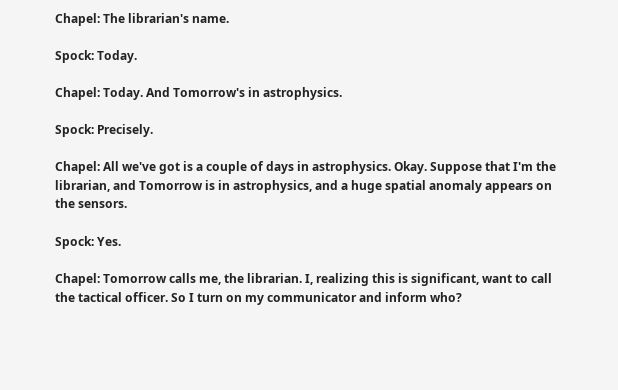Chapel: The librarian's name.

Spock: Today.

Chapel: Today. And Tomorrow's in astrophysics.

Spock: Precisely.

Chapel: All we've got is a couple of days in astrophysics. Okay. Suppose that I'm the librarian, and Tomorrow is in astrophysics, and a huge spatial anomaly appears on the sensors.

Spock: Yes.

Chapel: Tomorrow calls me, the librarian. I, realizing this is significant, want to call the tactical officer. So I turn on my communicator and inform who?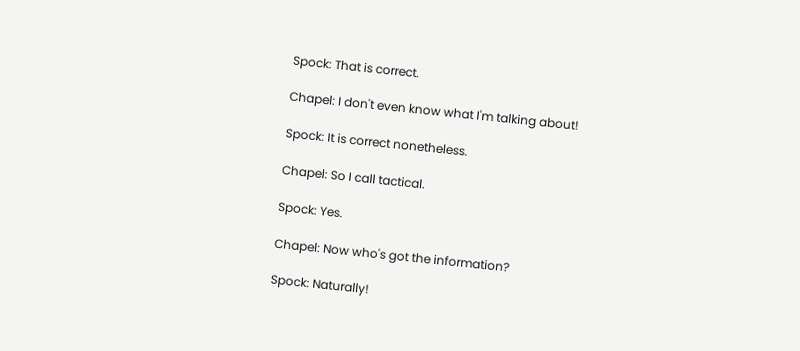Spock: That is correct.

Chapel: I don't even know what I'm talking about!

Spock: It is correct nonetheless.

Chapel: So I call tactical.

Spock: Yes.

Chapel: Now who's got the information?

Spock: Naturally!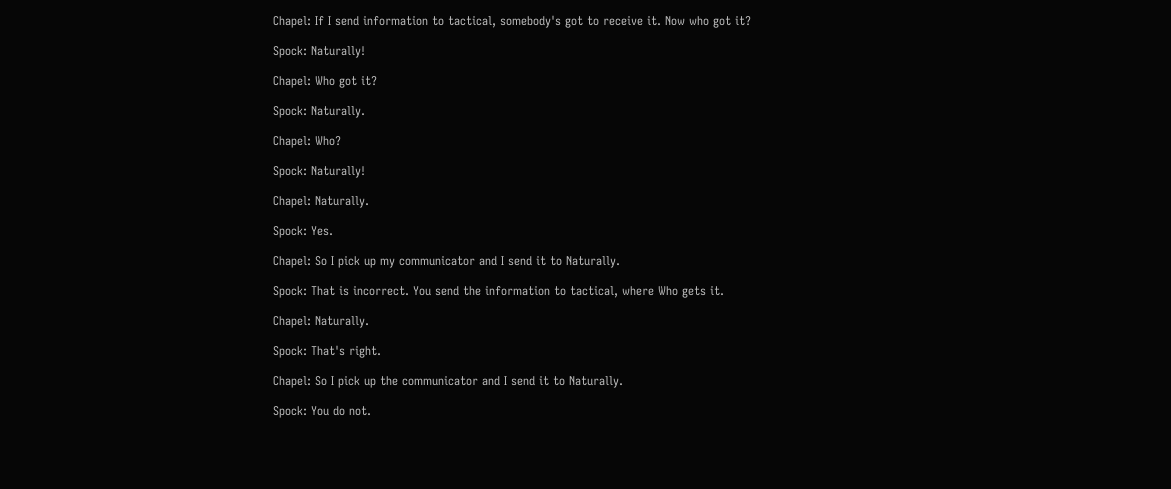Chapel: If I send information to tactical, somebody's got to receive it. Now who got it?

Spock: Naturally!

Chapel: Who got it?

Spock: Naturally.

Chapel: Who?

Spock: Naturally!

Chapel: Naturally.

Spock: Yes.

Chapel: So I pick up my communicator and I send it to Naturally.

Spock: That is incorrect. You send the information to tactical, where Who gets it.

Chapel: Naturally.

Spock: That's right.

Chapel: So I pick up the communicator and I send it to Naturally.

Spock: You do not.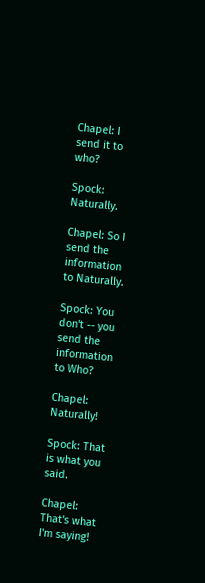Chapel: I send it to who?

Spock: Naturally.

Chapel: So I send the information to Naturally.

Spock: You don't -- you send the information to Who?

Chapel: Naturally!

Spock: That is what you said.

Chapel: That's what I'm saying!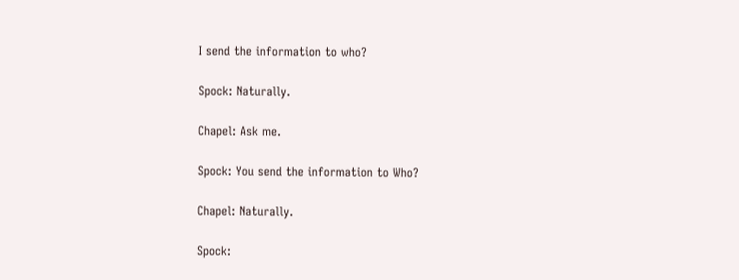I send the information to who?

Spock: Naturally.

Chapel: Ask me.

Spock: You send the information to Who?

Chapel: Naturally.

Spock: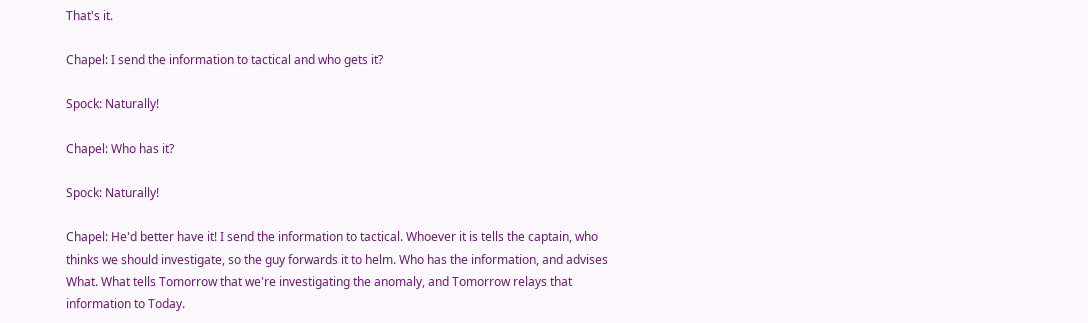That's it.

Chapel: I send the information to tactical and who gets it?

Spock: Naturally!

Chapel: Who has it?

Spock: Naturally!

Chapel: He'd better have it! I send the information to tactical. Whoever it is tells the captain, who thinks we should investigate, so the guy forwards it to helm. Who has the information, and advises What. What tells Tomorrow that we're investigating the anomaly, and Tomorrow relays that information to Today.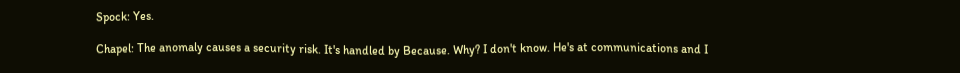Spock: Yes.

Chapel: The anomaly causes a security risk. It's handled by Because. Why? I don't know. He's at communications and I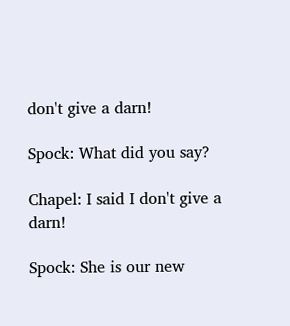don't give a darn!

Spock: What did you say?

Chapel: I said I don't give a darn!

Spock: She is our new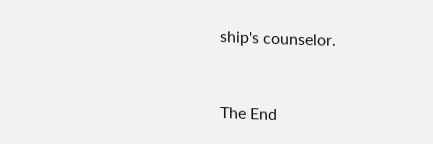ship's counselor.


The End